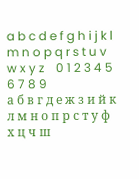a b c d e f g h i j k l m n o p q r s t u v w x y z    0 1 2 3 4 5 6 7 8 9
а б в г д е ж з и й к л м н о п р с т у ф х ц ч ш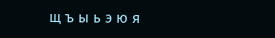щ ъ ы ь э ю я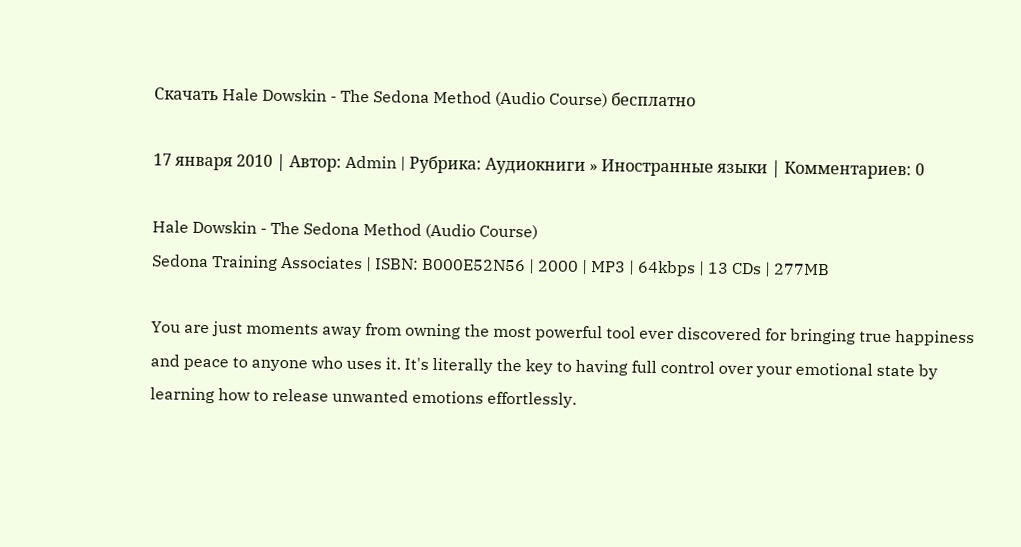Скачать Hale Dowskin - The Sedona Method (Audio Course) бесплатно

17 января 2010 | Автор: Admin | Рубрика: Аудиокниги » Иностранные языки | Комментариев: 0

Hale Dowskin - The Sedona Method (Audio Course)
Sedona Training Associates | ISBN: B000E52N56 | 2000 | MP3 | 64kbps | 13 CDs | 277MB

You are just moments away from owning the most powerful tool ever discovered for bringing true happiness and peace to anyone who uses it. It's literally the key to having full control over your emotional state by learning how to release unwanted emotions effortlessly.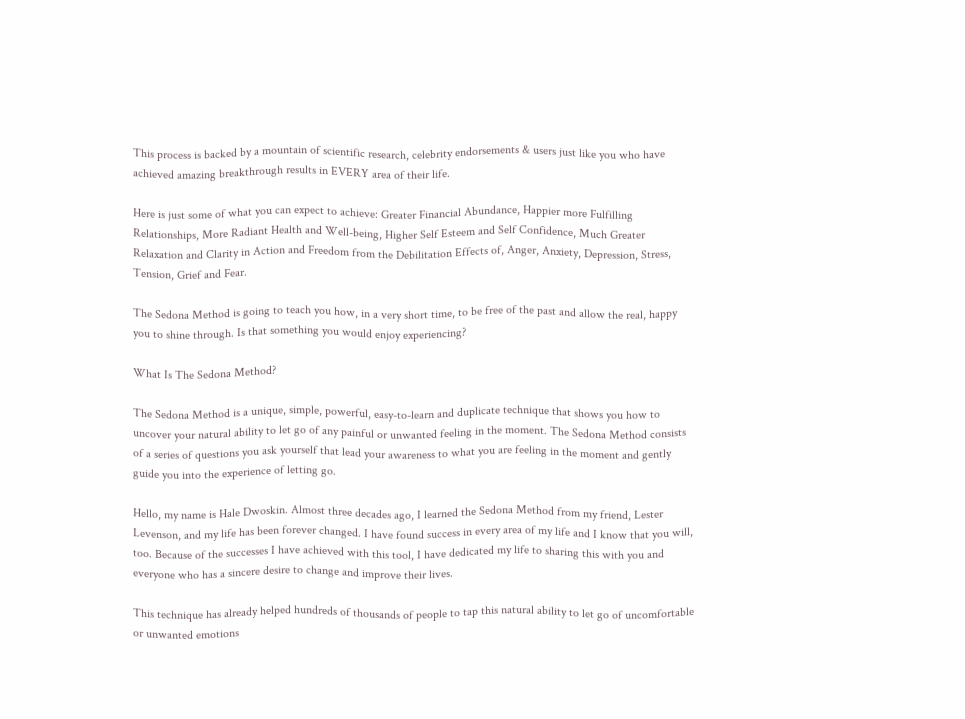This process is backed by a mountain of scientific research, celebrity endorsements & users just like you who have achieved amazing breakthrough results in EVERY area of their life.

Here is just some of what you can expect to achieve: Greater Financial Abundance, Happier more Fulfilling Relationships, More Radiant Health and Well-being, Higher Self Esteem and Self Confidence, Much Greater Relaxation and Clarity in Action and Freedom from the Debilitation Effects of, Anger, Anxiety, Depression, Stress, Tension, Grief and Fear.

The Sedona Method is going to teach you how, in a very short time, to be free of the past and allow the real, happy you to shine through. Is that something you would enjoy experiencing?

What Is The Sedona Method?

The Sedona Method is a unique, simple, powerful, easy-to-learn and duplicate technique that shows you how to uncover your natural ability to let go of any painful or unwanted feeling in the moment. The Sedona Method consists of a series of questions you ask yourself that lead your awareness to what you are feeling in the moment and gently guide you into the experience of letting go.

Hello, my name is Hale Dwoskin. Almost three decades ago, I learned the Sedona Method from my friend, Lester Levenson, and my life has been forever changed. I have found success in every area of my life and I know that you will, too. Because of the successes I have achieved with this tool, I have dedicated my life to sharing this with you and everyone who has a sincere desire to change and improve their lives.

This technique has already helped hundreds of thousands of people to tap this natural ability to let go of uncomfortable or unwanted emotions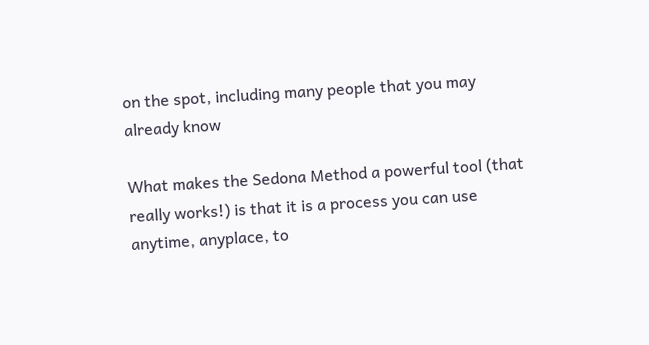on the spot, including many people that you may already know

What makes the Sedona Method a powerful tool (that really works!) is that it is a process you can use anytime, anyplace, to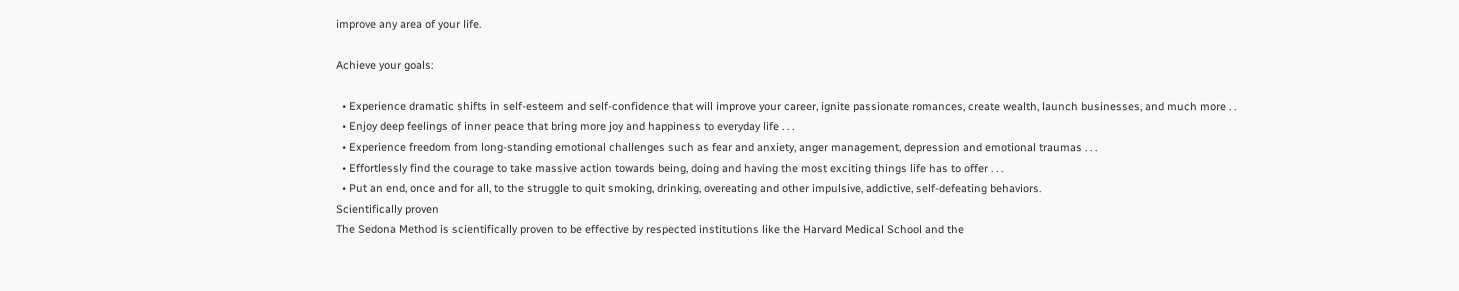improve any area of your life.

Achieve your goals:

  • Experience dramatic shifts in self-esteem and self-confidence that will improve your career, ignite passionate romances, create wealth, launch businesses, and much more . .
  • Enjoy deep feelings of inner peace that bring more joy and happiness to everyday life . . .
  • Experience freedom from long-standing emotional challenges such as fear and anxiety, anger management, depression and emotional traumas . . .
  • Effortlessly find the courage to take massive action towards being, doing and having the most exciting things life has to offer . . .
  • Put an end, once and for all, to the struggle to quit smoking, drinking, overeating and other impulsive, addictive, self-defeating behaviors.
Scientifically proven
The Sedona Method is scientifically proven to be effective by respected institutions like the Harvard Medical School and the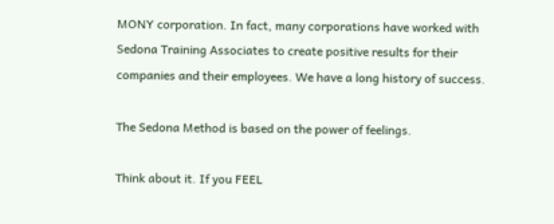MONY corporation. In fact, many corporations have worked with Sedona Training Associates to create positive results for their companies and their employees. We have a long history of success.

The Sedona Method is based on the power of feelings.

Think about it. If you FEEL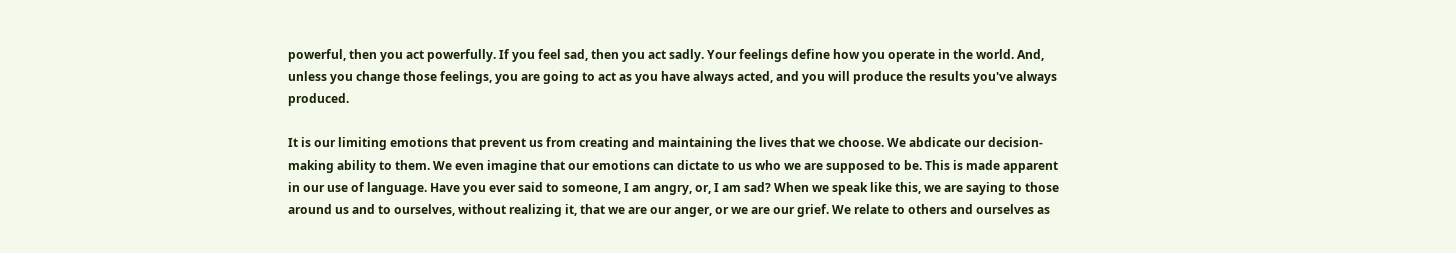powerful, then you act powerfully. If you feel sad, then you act sadly. Your feelings define how you operate in the world. And, unless you change those feelings, you are going to act as you have always acted, and you will produce the results you've always produced.

It is our limiting emotions that prevent us from creating and maintaining the lives that we choose. We abdicate our decision-making ability to them. We even imagine that our emotions can dictate to us who we are supposed to be. This is made apparent in our use of language. Have you ever said to someone, I am angry, or, I am sad? When we speak like this, we are saying to those around us and to ourselves, without realizing it, that we are our anger, or we are our grief. We relate to others and ourselves as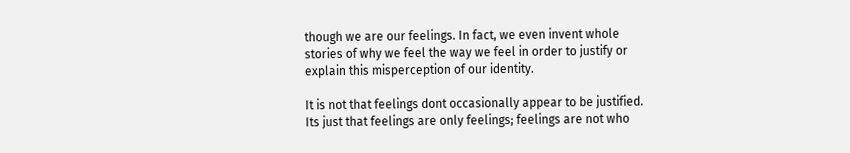though we are our feelings. In fact, we even invent whole stories of why we feel the way we feel in order to justify or explain this misperception of our identity.

It is not that feelings dont occasionally appear to be justified. Its just that feelings are only feelings; feelings are not who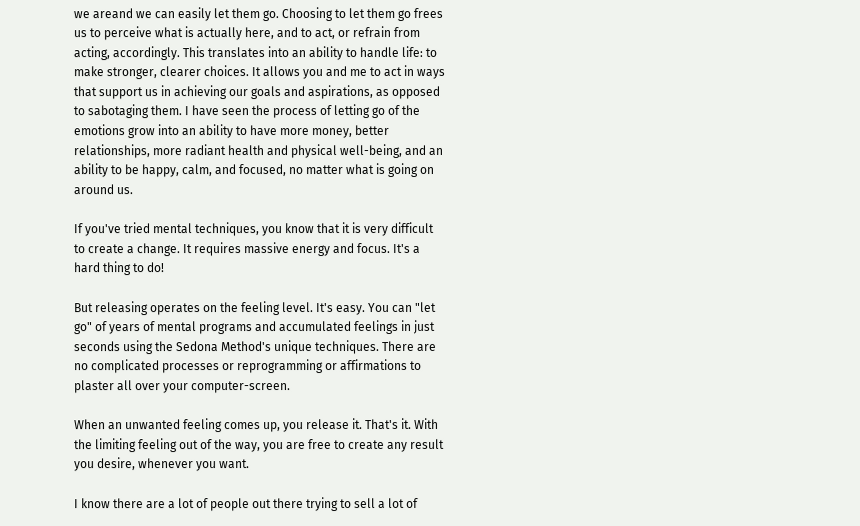we areand we can easily let them go. Choosing to let them go frees us to perceive what is actually here, and to act, or refrain from acting, accordingly. This translates into an ability to handle life: to make stronger, clearer choices. It allows you and me to act in ways that support us in achieving our goals and aspirations, as opposed to sabotaging them. I have seen the process of letting go of the emotions grow into an ability to have more money, better relationships, more radiant health and physical well-being, and an ability to be happy, calm, and focused, no matter what is going on around us.

If you've tried mental techniques, you know that it is very difficult to create a change. It requires massive energy and focus. It's a hard thing to do!

But releasing operates on the feeling level. It's easy. You can "let go" of years of mental programs and accumulated feelings in just seconds using the Sedona Method's unique techniques. There are no complicated processes or reprogramming or affirmations to plaster all over your computer-screen.

When an unwanted feeling comes up, you release it. That's it. With the limiting feeling out of the way, you are free to create any result you desire, whenever you want.

I know there are a lot of people out there trying to sell a lot of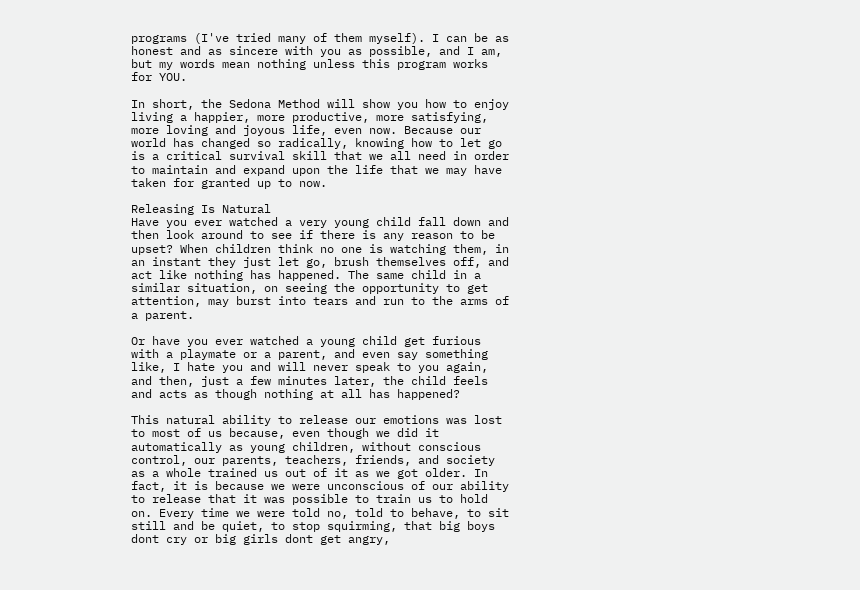programs (I've tried many of them myself). I can be as honest and as sincere with you as possible, and I am, but my words mean nothing unless this program works for YOU.

In short, the Sedona Method will show you how to enjoy living a happier, more productive, more satisfying, more loving and joyous life, even now. Because our world has changed so radically, knowing how to let go is a critical survival skill that we all need in order to maintain and expand upon the life that we may have taken for granted up to now.

Releasing Is Natural
Have you ever watched a very young child fall down and then look around to see if there is any reason to be upset? When children think no one is watching them, in an instant they just let go, brush themselves off, and act like nothing has happened. The same child in a similar situation, on seeing the opportunity to get attention, may burst into tears and run to the arms of a parent.

Or have you ever watched a young child get furious with a playmate or a parent, and even say something like, I hate you and will never speak to you again, and then, just a few minutes later, the child feels and acts as though nothing at all has happened?

This natural ability to release our emotions was lost to most of us because, even though we did it automatically as young children, without conscious control, our parents, teachers, friends, and society as a whole trained us out of it as we got older. In fact, it is because we were unconscious of our ability to release that it was possible to train us to hold on. Every time we were told no, told to behave, to sit still and be quiet, to stop squirming, that big boys dont cry or big girls dont get angry,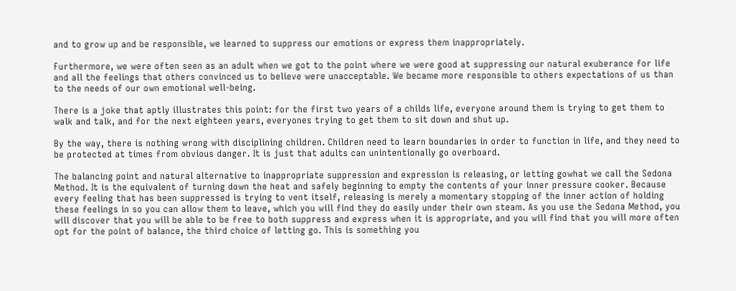and to grow up and be responsible, we learned to suppress our emotions or express them inappropriately.

Furthermore, we were often seen as an adult when we got to the point where we were good at suppressing our natural exuberance for life and all the feelings that others convinced us to believe were unacceptable. We became more responsible to others expectations of us than to the needs of our own emotional well-being.

There is a joke that aptly illustrates this point: for the first two years of a childs life, everyone around them is trying to get them to walk and talk, and for the next eighteen years, everyones trying to get them to sit down and shut up.

By the way, there is nothing wrong with disciplining children. Children need to learn boundaries in order to function in life, and they need to be protected at times from obvious danger. It is just that adults can unintentionally go overboard.

The balancing point and natural alternative to inappropriate suppression and expression is releasing, or letting gowhat we call the Sedona Method. It is the equivalent of turning down the heat and safely beginning to empty the contents of your inner pressure cooker. Because every feeling that has been suppressed is trying to vent itself, releasing is merely a momentary stopping of the inner action of holding these feelings in so you can allow them to leave, which you will find they do easily under their own steam. As you use the Sedona Method, you will discover that you will be able to be free to both suppress and express when it is appropriate, and you will find that you will more often opt for the point of balance, the third choice of letting go. This is something you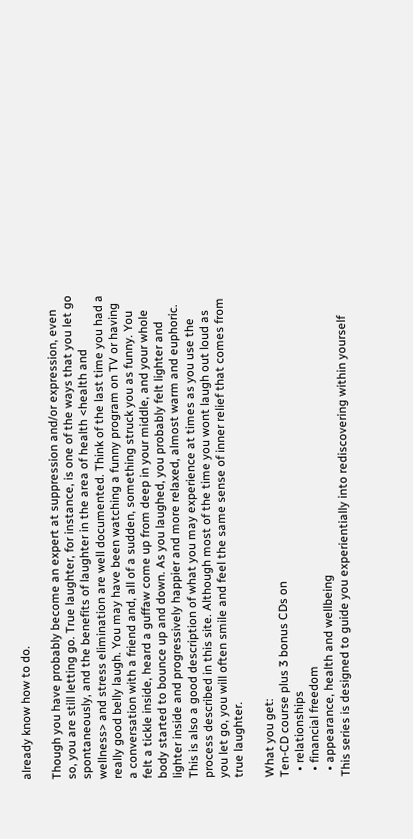already know how to do.

Though you have probably become an expert at suppression and/or expression, even so, you are still letting go. True laughter, for instance, is one of the ways that you let go spontaneously, and the benefits of laughter in the area of health <health and wellness> and stress elimination are well documented. Think of the last time you had a really good belly laugh. You may have been watching a funny program on TV or having a conversation with a friend and, all of a sudden, something struck you as funny. You felt a tickle inside, heard a guffaw come up from deep in your middle, and your whole body started to bounce up and down. As you laughed, you probably felt lighter and lighter inside and progressively happier and more relaxed, almost warm and euphoric. This is also a good description of what you may experience at times as you use the process described in this site. Although most of the time you wont laugh out loud as you let go, you will often smile and feel the same sense of inner relief that comes from true laughter.

What you get:
Ten-CD course plus 3 bonus CDs on
  • relationships
  • financial freedom
  • appearance, health and wellbeing
This series is designed to guide you experientially into rediscovering within yourself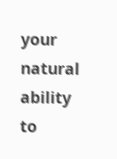your natural ability to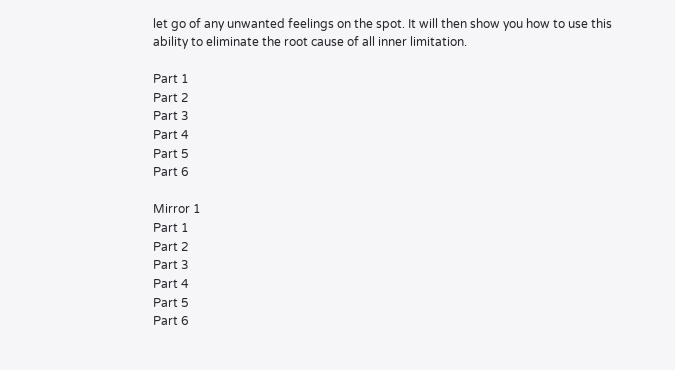let go of any unwanted feelings on the spot. It will then show you how to use this ability to eliminate the root cause of all inner limitation.

Part 1
Part 2
Part 3
Part 4
Part 5
Part 6

Mirror 1
Part 1
Part 2
Part 3
Part 4
Part 5
Part 6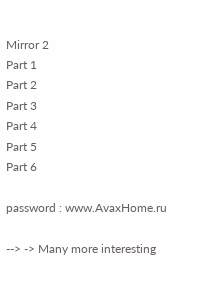Mirror 2
Part 1
Part 2
Part 3
Part 4
Part 5
Part 6

password : www.AvaxHome.ru

--> -> Many more interesting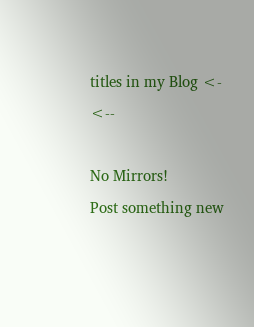titles in my Blog <- <--

No Mirrors!
Post something new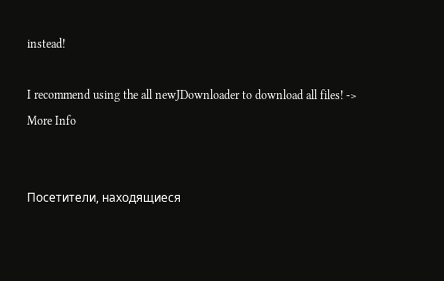instead!

I recommend using the all newJDownloader to download all files! -> More Info


Посетители, находящиеся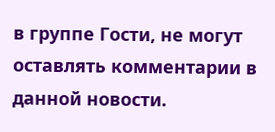в группе Гости, не могут оставлять комментарии в данной новости.